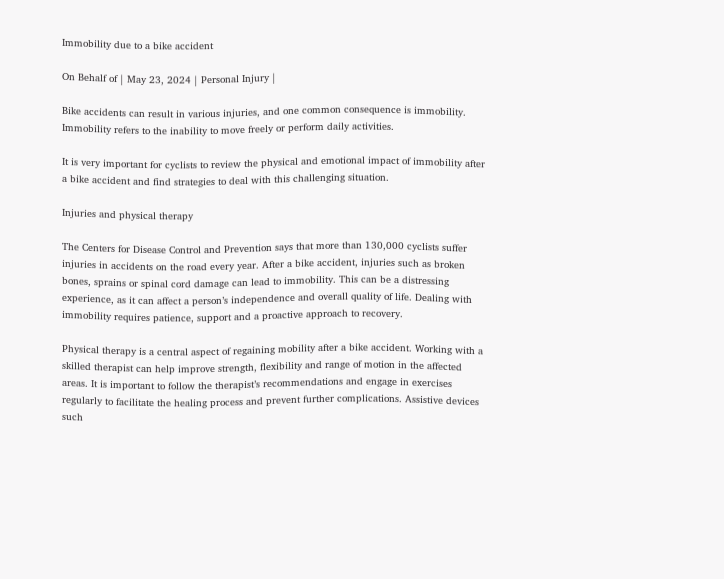Immobility due to a bike accident

On Behalf of | May 23, 2024 | Personal Injury |

Bike accidents can result in various injuries, and one common consequence is immobility. Immobility refers to the inability to move freely or perform daily activities.

It is very important for cyclists to review the physical and emotional impact of immobility after a bike accident and find strategies to deal with this challenging situation.

Injuries and physical therapy

The Centers for Disease Control and Prevention says that more than 130,000 cyclists suffer injuries in accidents on the road every year. After a bike accident, injuries such as broken bones, sprains or spinal cord damage can lead to immobility. This can be a distressing experience, as it can affect a person’s independence and overall quality of life. Dealing with immobility requires patience, support and a proactive approach to recovery.

Physical therapy is a central aspect of regaining mobility after a bike accident. Working with a skilled therapist can help improve strength, flexibility and range of motion in the affected areas. It is important to follow the therapist’s recommendations and engage in exercises regularly to facilitate the healing process and prevent further complications. Assistive devices such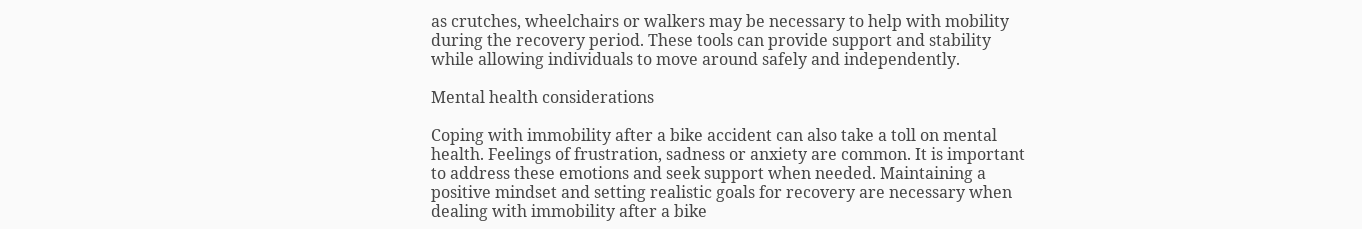as crutches, wheelchairs or walkers may be necessary to help with mobility during the recovery period. These tools can provide support and stability while allowing individuals to move around safely and independently.

Mental health considerations

Coping with immobility after a bike accident can also take a toll on mental health. Feelings of frustration, sadness or anxiety are common. It is important to address these emotions and seek support when needed. Maintaining a positive mindset and setting realistic goals for recovery are necessary when dealing with immobility after a bike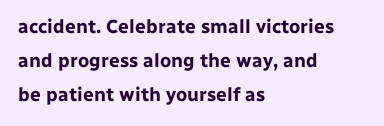accident. Celebrate small victories and progress along the way, and be patient with yourself as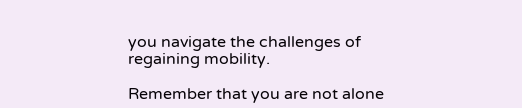you navigate the challenges of regaining mobility.

Remember that you are not alone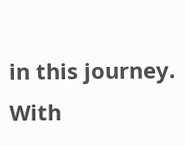in this journey. With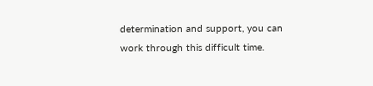determination and support, you can work through this difficult time.